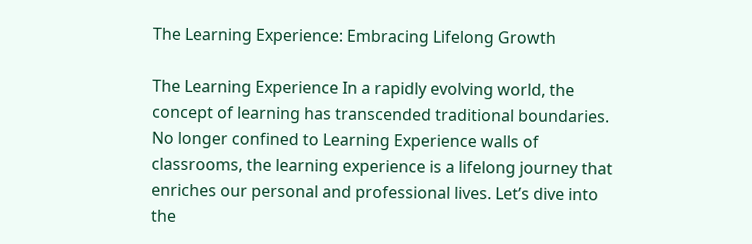The Learning Experience: Embracing Lifelong Growth

The Learning Experience In a rapidly evolving world, the concept of learning has transcended traditional boundaries. No longer confined to Learning Experience walls of classrooms, the learning experience is a lifelong journey that enriches our personal and professional lives. Let’s dive into the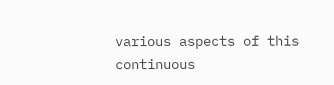various aspects of this continuous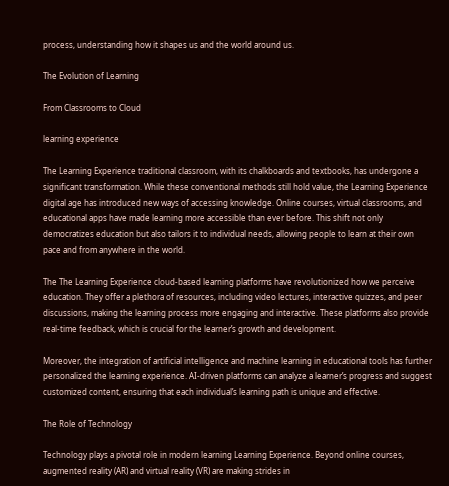process, understanding how it shapes us and the world around us.

The Evolution of Learning

From Classrooms to Cloud

learning experience

The Learning Experience traditional classroom, with its chalkboards and textbooks, has undergone a significant transformation. While these conventional methods still hold value, the Learning Experience digital age has introduced new ways of accessing knowledge. Online courses, virtual classrooms, and educational apps have made learning more accessible than ever before. This shift not only democratizes education but also tailors it to individual needs, allowing people to learn at their own pace and from anywhere in the world.

The The Learning Experience cloud-based learning platforms have revolutionized how we perceive education. They offer a plethora of resources, including video lectures, interactive quizzes, and peer discussions, making the learning process more engaging and interactive. These platforms also provide real-time feedback, which is crucial for the learner’s growth and development.

Moreover, the integration of artificial intelligence and machine learning in educational tools has further personalized the learning experience. AI-driven platforms can analyze a learner’s progress and suggest customized content, ensuring that each individual’s learning path is unique and effective.

The Role of Technology

Technology plays a pivotal role in modern learning Learning Experience. Beyond online courses, augmented reality (AR) and virtual reality (VR) are making strides in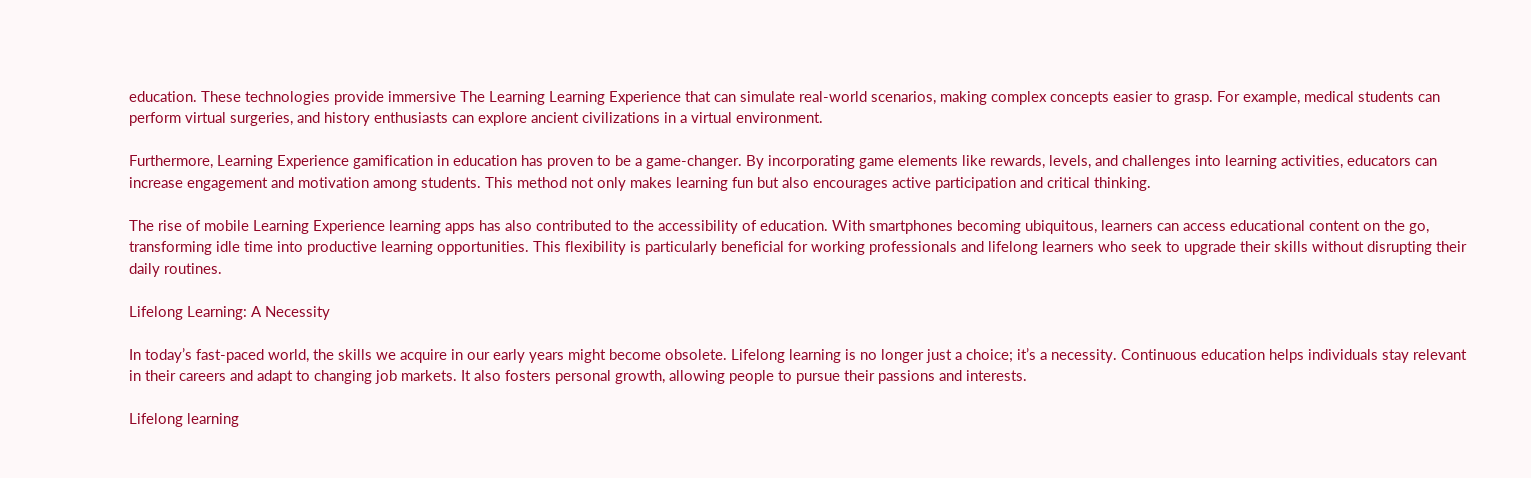education. These technologies provide immersive The Learning Learning Experience that can simulate real-world scenarios, making complex concepts easier to grasp. For example, medical students can perform virtual surgeries, and history enthusiasts can explore ancient civilizations in a virtual environment.

Furthermore, Learning Experience gamification in education has proven to be a game-changer. By incorporating game elements like rewards, levels, and challenges into learning activities, educators can increase engagement and motivation among students. This method not only makes learning fun but also encourages active participation and critical thinking.

The rise of mobile Learning Experience learning apps has also contributed to the accessibility of education. With smartphones becoming ubiquitous, learners can access educational content on the go, transforming idle time into productive learning opportunities. This flexibility is particularly beneficial for working professionals and lifelong learners who seek to upgrade their skills without disrupting their daily routines.

Lifelong Learning: A Necessity

In today’s fast-paced world, the skills we acquire in our early years might become obsolete. Lifelong learning is no longer just a choice; it’s a necessity. Continuous education helps individuals stay relevant in their careers and adapt to changing job markets. It also fosters personal growth, allowing people to pursue their passions and interests.

Lifelong learning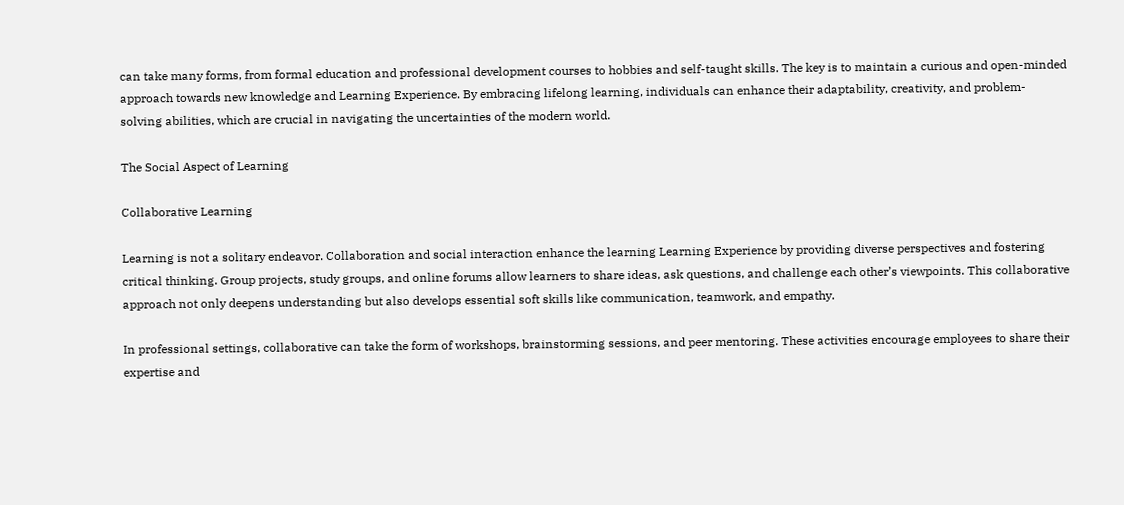can take many forms, from formal education and professional development courses to hobbies and self-taught skills. The key is to maintain a curious and open-minded approach towards new knowledge and Learning Experience. By embracing lifelong learning, individuals can enhance their adaptability, creativity, and problem-solving abilities, which are crucial in navigating the uncertainties of the modern world.

The Social Aspect of Learning

Collaborative Learning

Learning is not a solitary endeavor. Collaboration and social interaction enhance the learning Learning Experience by providing diverse perspectives and fostering critical thinking. Group projects, study groups, and online forums allow learners to share ideas, ask questions, and challenge each other’s viewpoints. This collaborative approach not only deepens understanding but also develops essential soft skills like communication, teamwork, and empathy.

In professional settings, collaborative can take the form of workshops, brainstorming sessions, and peer mentoring. These activities encourage employees to share their expertise and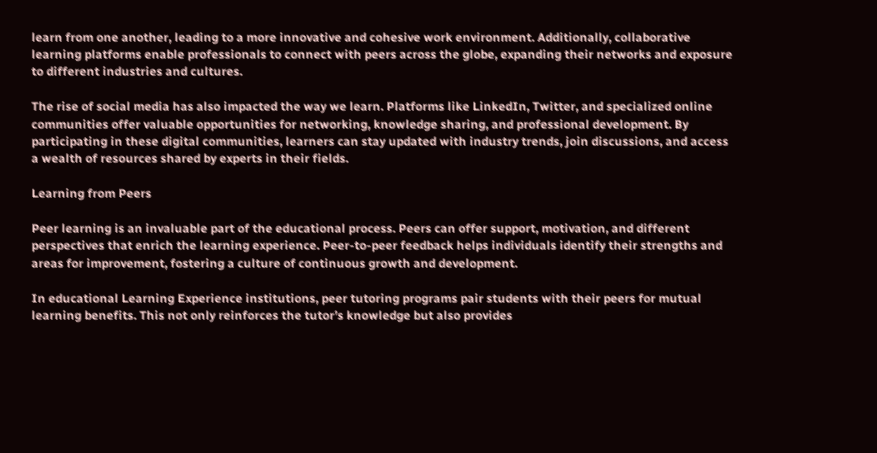learn from one another, leading to a more innovative and cohesive work environment. Additionally, collaborative learning platforms enable professionals to connect with peers across the globe, expanding their networks and exposure to different industries and cultures.

The rise of social media has also impacted the way we learn. Platforms like LinkedIn, Twitter, and specialized online communities offer valuable opportunities for networking, knowledge sharing, and professional development. By participating in these digital communities, learners can stay updated with industry trends, join discussions, and access a wealth of resources shared by experts in their fields.

Learning from Peers

Peer learning is an invaluable part of the educational process. Peers can offer support, motivation, and different perspectives that enrich the learning experience. Peer-to-peer feedback helps individuals identify their strengths and areas for improvement, fostering a culture of continuous growth and development.

In educational Learning Experience institutions, peer tutoring programs pair students with their peers for mutual learning benefits. This not only reinforces the tutor’s knowledge but also provides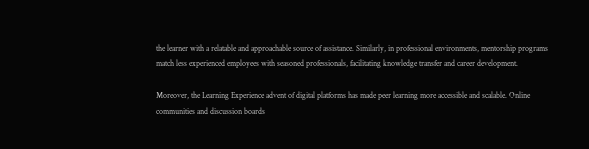the learner with a relatable and approachable source of assistance. Similarly, in professional environments, mentorship programs match less experienced employees with seasoned professionals, facilitating knowledge transfer and career development.

Moreover, the Learning Experience advent of digital platforms has made peer learning more accessible and scalable. Online communities and discussion boards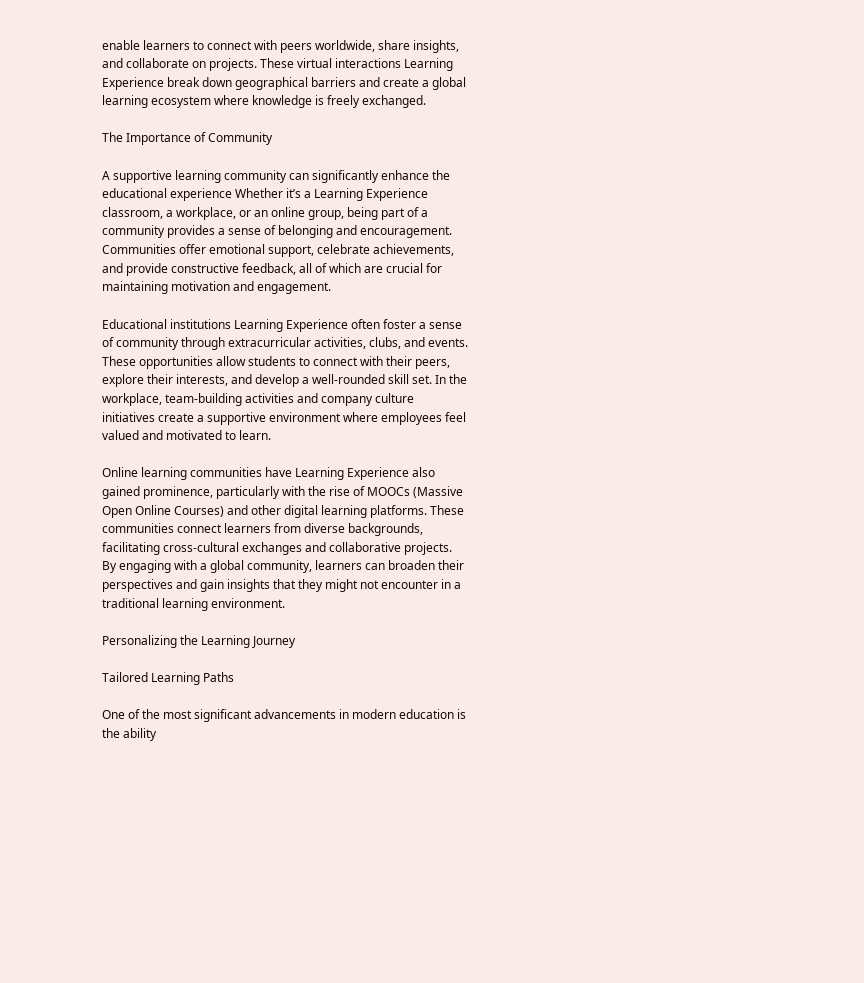enable learners to connect with peers worldwide, share insights, and collaborate on projects. These virtual interactions Learning Experience break down geographical barriers and create a global learning ecosystem where knowledge is freely exchanged.

The Importance of Community

A supportive learning community can significantly enhance the educational experience Whether it’s a Learning Experience classroom, a workplace, or an online group, being part of a community provides a sense of belonging and encouragement. Communities offer emotional support, celebrate achievements, and provide constructive feedback, all of which are crucial for maintaining motivation and engagement.

Educational institutions Learning Experience often foster a sense of community through extracurricular activities, clubs, and events. These opportunities allow students to connect with their peers, explore their interests, and develop a well-rounded skill set. In the workplace, team-building activities and company culture initiatives create a supportive environment where employees feel valued and motivated to learn.

Online learning communities have Learning Experience also gained prominence, particularly with the rise of MOOCs (Massive Open Online Courses) and other digital learning platforms. These communities connect learners from diverse backgrounds, facilitating cross-cultural exchanges and collaborative projects. By engaging with a global community, learners can broaden their perspectives and gain insights that they might not encounter in a traditional learning environment.

Personalizing the Learning Journey

Tailored Learning Paths

One of the most significant advancements in modern education is the ability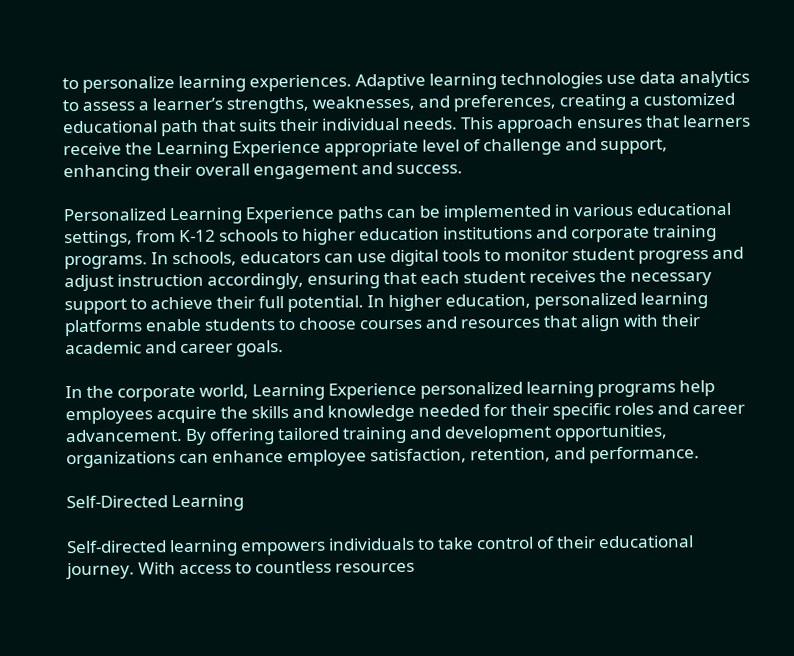to personalize learning experiences. Adaptive learning technologies use data analytics to assess a learner’s strengths, weaknesses, and preferences, creating a customized educational path that suits their individual needs. This approach ensures that learners receive the Learning Experience appropriate level of challenge and support, enhancing their overall engagement and success.

Personalized Learning Experience paths can be implemented in various educational settings, from K-12 schools to higher education institutions and corporate training programs. In schools, educators can use digital tools to monitor student progress and adjust instruction accordingly, ensuring that each student receives the necessary support to achieve their full potential. In higher education, personalized learning platforms enable students to choose courses and resources that align with their academic and career goals.

In the corporate world, Learning Experience personalized learning programs help employees acquire the skills and knowledge needed for their specific roles and career advancement. By offering tailored training and development opportunities, organizations can enhance employee satisfaction, retention, and performance.

Self-Directed Learning

Self-directed learning empowers individuals to take control of their educational journey. With access to countless resources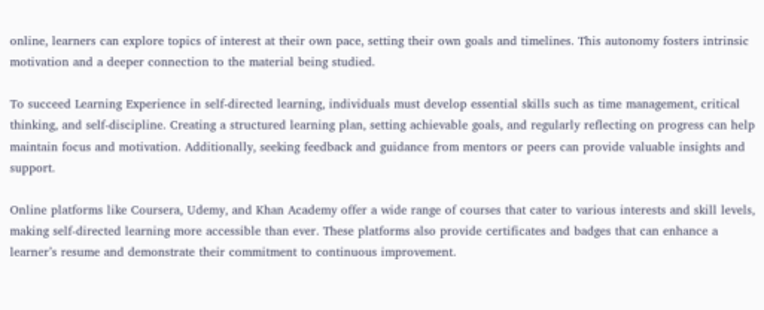online, learners can explore topics of interest at their own pace, setting their own goals and timelines. This autonomy fosters intrinsic motivation and a deeper connection to the material being studied.

To succeed Learning Experience in self-directed learning, individuals must develop essential skills such as time management, critical thinking, and self-discipline. Creating a structured learning plan, setting achievable goals, and regularly reflecting on progress can help maintain focus and motivation. Additionally, seeking feedback and guidance from mentors or peers can provide valuable insights and support.

Online platforms like Coursera, Udemy, and Khan Academy offer a wide range of courses that cater to various interests and skill levels, making self-directed learning more accessible than ever. These platforms also provide certificates and badges that can enhance a learner’s resume and demonstrate their commitment to continuous improvement.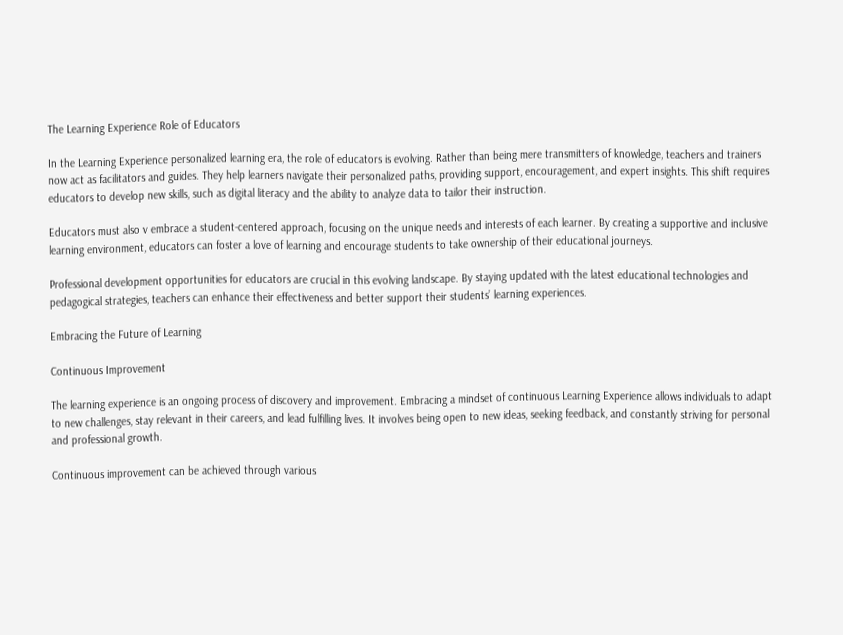The Learning Experience Role of Educators

In the Learning Experience personalized learning era, the role of educators is evolving. Rather than being mere transmitters of knowledge, teachers and trainers now act as facilitators and guides. They help learners navigate their personalized paths, providing support, encouragement, and expert insights. This shift requires educators to develop new skills, such as digital literacy and the ability to analyze data to tailor their instruction.

Educators must also v embrace a student-centered approach, focusing on the unique needs and interests of each learner. By creating a supportive and inclusive learning environment, educators can foster a love of learning and encourage students to take ownership of their educational journeys.

Professional development opportunities for educators are crucial in this evolving landscape. By staying updated with the latest educational technologies and pedagogical strategies, teachers can enhance their effectiveness and better support their students’ learning experiences.

Embracing the Future of Learning

Continuous Improvement

The learning experience is an ongoing process of discovery and improvement. Embracing a mindset of continuous Learning Experience allows individuals to adapt to new challenges, stay relevant in their careers, and lead fulfilling lives. It involves being open to new ideas, seeking feedback, and constantly striving for personal and professional growth.

Continuous improvement can be achieved through various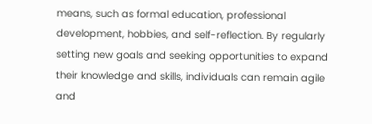means, such as formal education, professional development, hobbies, and self-reflection. By regularly setting new goals and seeking opportunities to expand their knowledge and skills, individuals can remain agile and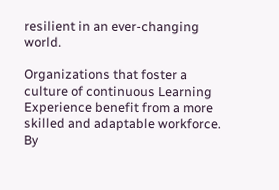resilient in an ever-changing world.

Organizations that foster a culture of continuous Learning Experience benefit from a more skilled and adaptable workforce. By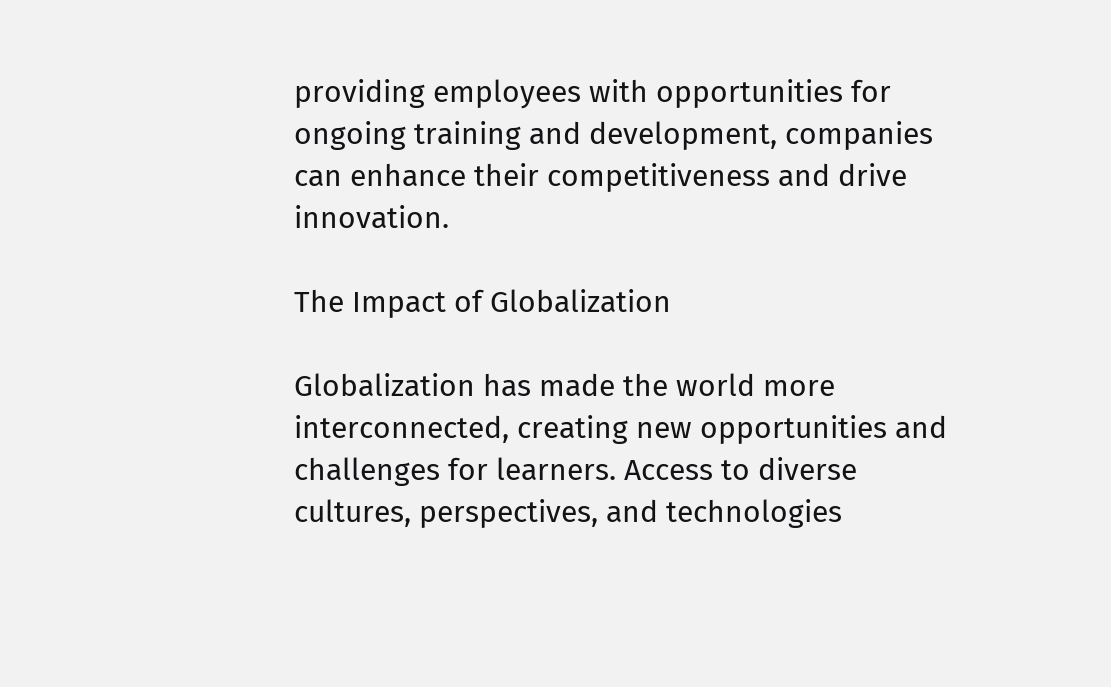providing employees with opportunities for ongoing training and development, companies can enhance their competitiveness and drive innovation.

The Impact of Globalization

Globalization has made the world more interconnected, creating new opportunities and challenges for learners. Access to diverse cultures, perspectives, and technologies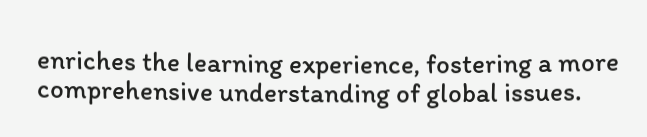enriches the learning experience, fostering a more comprehensive understanding of global issues.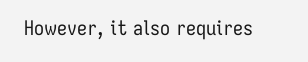However, it also requires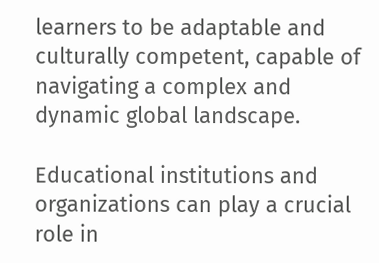learners to be adaptable and culturally competent, capable of navigating a complex and dynamic global landscape.

Educational institutions and organizations can play a crucial role in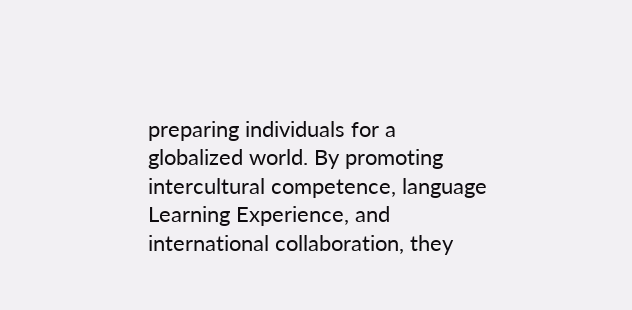preparing individuals for a globalized world. By promoting intercultural competence, language Learning Experience, and international collaboration, they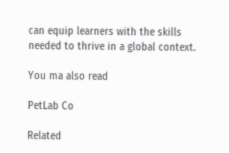can equip learners with the skills needed to thrive in a global context.

You ma also read

PetLab Co

Related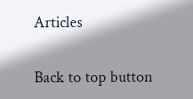Articles

Back to top button